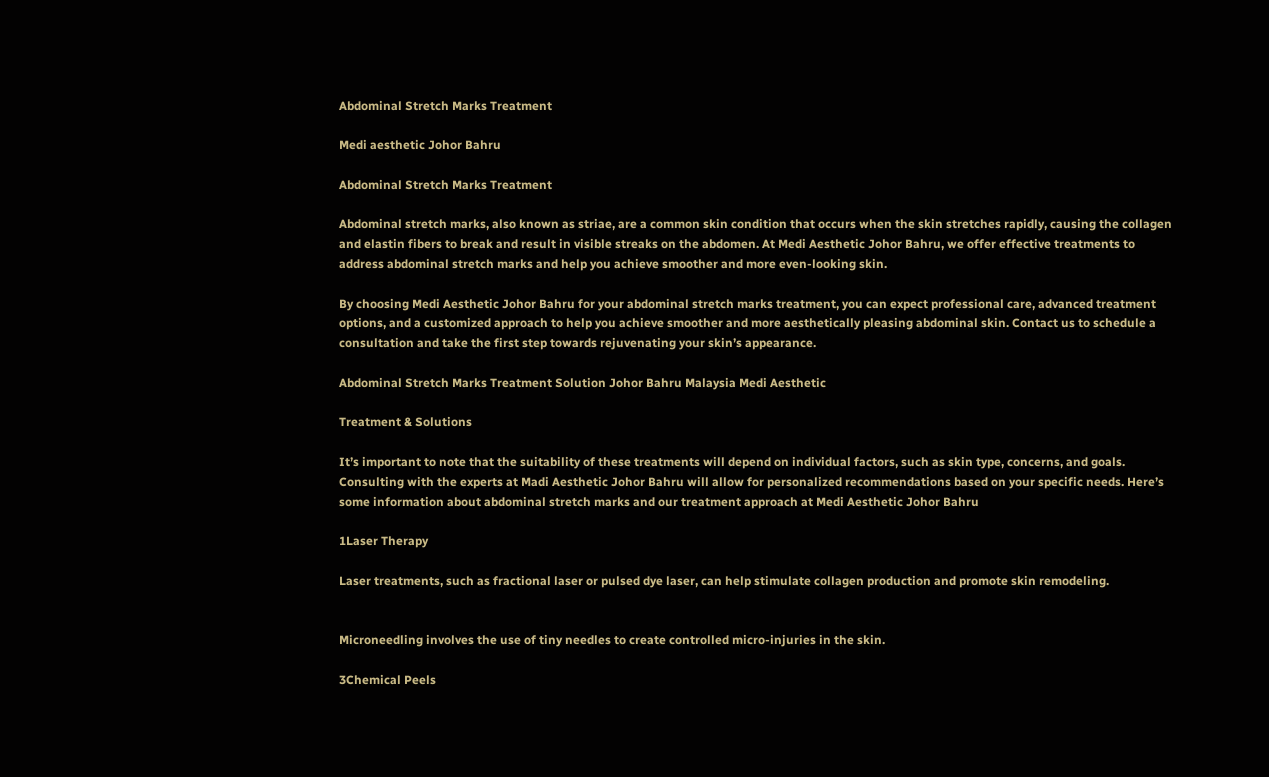Abdominal Stretch Marks Treatment

Medi aesthetic Johor Bahru

Abdominal Stretch Marks Treatment

Abdominal stretch marks, also known as striae, are a common skin condition that occurs when the skin stretches rapidly, causing the collagen and elastin fibers to break and result in visible streaks on the abdomen. At Medi Aesthetic Johor Bahru, we offer effective treatments to address abdominal stretch marks and help you achieve smoother and more even-looking skin.

By choosing Medi Aesthetic Johor Bahru for your abdominal stretch marks treatment, you can expect professional care, advanced treatment options, and a customized approach to help you achieve smoother and more aesthetically pleasing abdominal skin. Contact us to schedule a consultation and take the first step towards rejuvenating your skin’s appearance.

Abdominal Stretch Marks Treatment Solution Johor Bahru Malaysia Medi Aesthetic

Treatment & Solutions

It’s important to note that the suitability of these treatments will depend on individual factors, such as skin type, concerns, and goals. Consulting with the experts at Madi Aesthetic Johor Bahru will allow for personalized recommendations based on your specific needs. Here’s some information about abdominal stretch marks and our treatment approach at Medi Aesthetic Johor Bahru

1Laser Therapy

Laser treatments, such as fractional laser or pulsed dye laser, can help stimulate collagen production and promote skin remodeling.


Microneedling involves the use of tiny needles to create controlled micro-injuries in the skin.

3Chemical Peels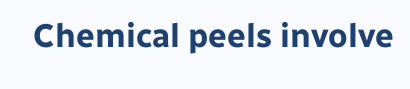Chemical peels involve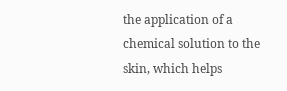the application of a chemical solution to the skin, which helps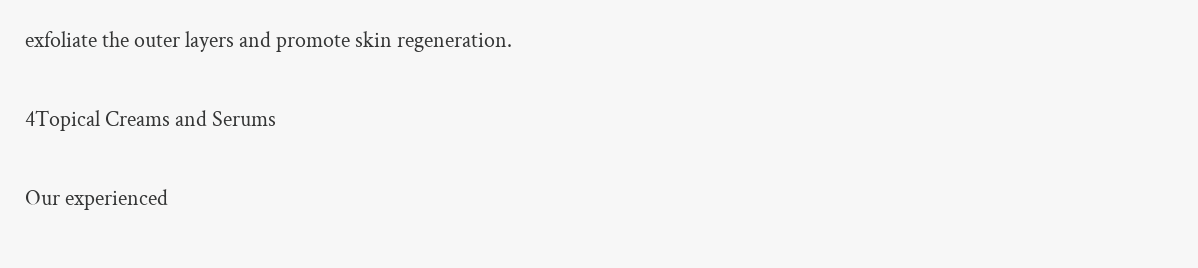exfoliate the outer layers and promote skin regeneration.

4Topical Creams and Serums

Our experienced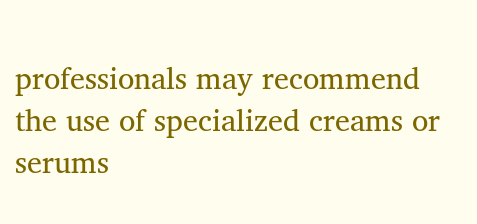professionals may recommend the use of specialized creams or serums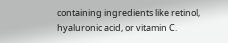containing ingredients like retinol, hyaluronic acid, or vitamin C.